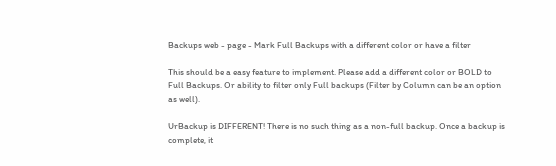Backups web - page - Mark Full Backups with a different color or have a filter

This should be a easy feature to implement. Please add a different color or BOLD to Full Backups. Or ability to filter only Full backups (Filter by Column can be an option as well).

UrBackup is DIFFERENT! There is no such thing as a non-full backup. Once a backup is complete, it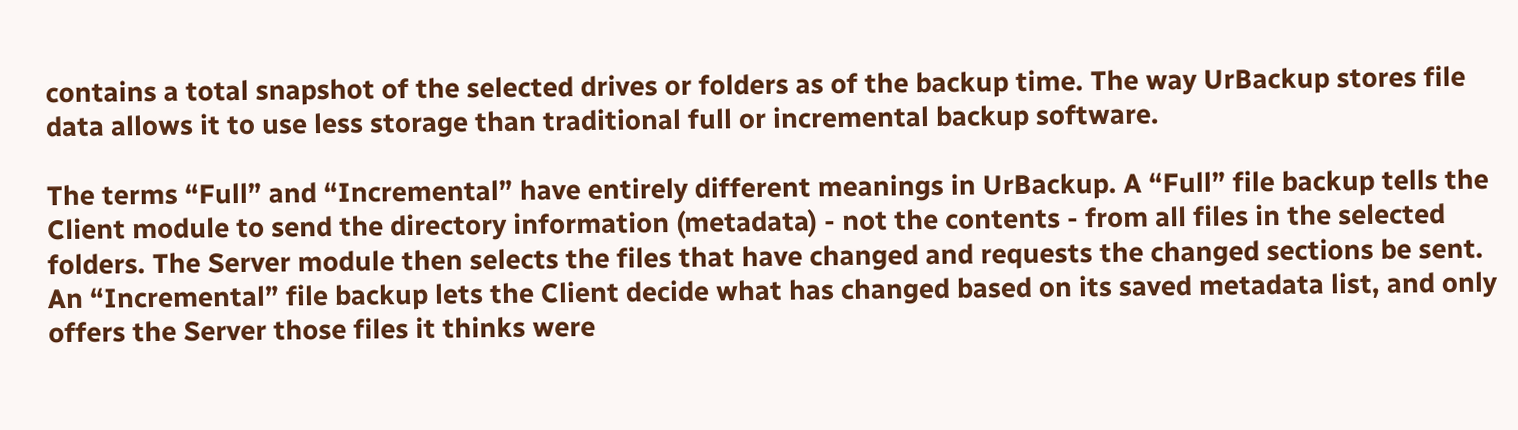contains a total snapshot of the selected drives or folders as of the backup time. The way UrBackup stores file data allows it to use less storage than traditional full or incremental backup software.

The terms “Full” and “Incremental” have entirely different meanings in UrBackup. A “Full” file backup tells the Client module to send the directory information (metadata) - not the contents - from all files in the selected folders. The Server module then selects the files that have changed and requests the changed sections be sent. An “Incremental” file backup lets the Client decide what has changed based on its saved metadata list, and only offers the Server those files it thinks were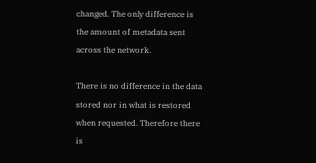changed. The only difference is the amount of metadata sent across the network.

There is no difference in the data stored nor in what is restored when requested. Therefore there is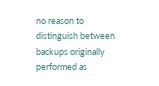no reason to distinguish between backups originally performed as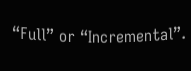“Full” or “Incremental”.